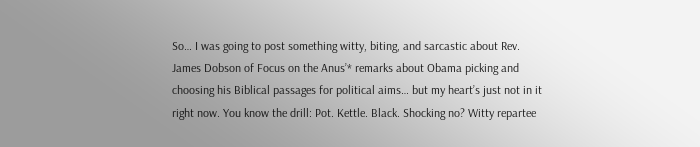So… I was going to post something witty, biting, and sarcastic about Rev. James Dobson of Focus on the Anus’* remarks about Obama picking and choosing his Biblical passages for political aims… but my heart’s just not in it right now. You know the drill: Pot. Kettle. Black. Shocking no? Witty repartee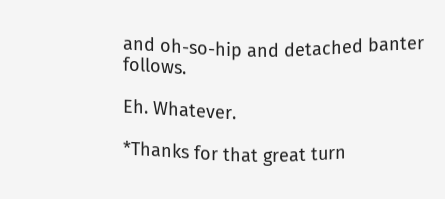and oh-so-hip and detached banter follows.

Eh. Whatever.

*Thanks for that great turn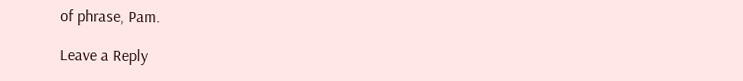of phrase, Pam.

Leave a Reply